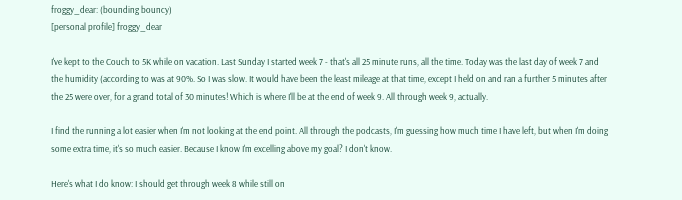froggy_dear: (bounding bouncy)
[personal profile] froggy_dear

I've kept to the Couch to 5K while on vacation. Last Sunday I started week 7 - that's all 25 minute runs, all the time. Today was the last day of week 7 and the humidity (according to was at 90%. So I was slow. It would have been the least mileage at that time, except I held on and ran a further 5 minutes after the 25 were over, for a grand total of 30 minutes! Which is where I'll be at the end of week 9. All through week 9, actually.

I find the running a lot easier when I'm not looking at the end point. All through the podcasts, I'm guessing how much time I have left, but when I'm doing some extra time, it's so much easier. Because I know I'm excelling above my goal? I don't know.

Here's what I do know: I should get through week 8 while still on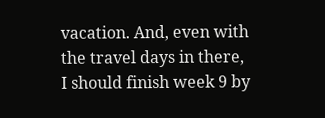vacation. And, even with the travel days in there, I should finish week 9 by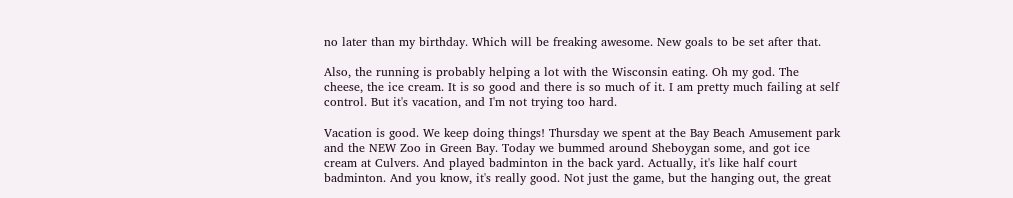no later than my birthday. Which will be freaking awesome. New goals to be set after that.

Also, the running is probably helping a lot with the Wisconsin eating. Oh my god. The cheese, the ice cream. It is so good and there is so much of it. I am pretty much failing at self control. But it's vacation, and I'm not trying too hard.

Vacation is good. We keep doing things! Thursday we spent at the Bay Beach Amusement park and the NEW Zoo in Green Bay. Today we bummed around Sheboygan some, and got ice cream at Culvers. And played badminton in the back yard. Actually, it's like half court badminton. And you know, it's really good. Not just the game, but the hanging out, the great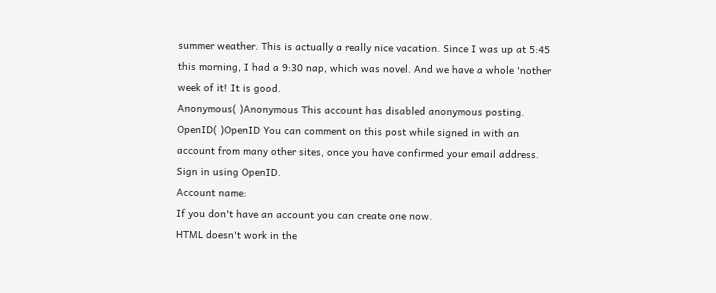summer weather. This is actually a really nice vacation. Since I was up at 5:45 this morning, I had a 9:30 nap, which was novel. And we have a whole 'nother week of it! It is good.
Anonymous( )Anonymous This account has disabled anonymous posting.
OpenID( )OpenID You can comment on this post while signed in with an account from many other sites, once you have confirmed your email address. Sign in using OpenID.
Account name:
If you don't have an account you can create one now.
HTML doesn't work in the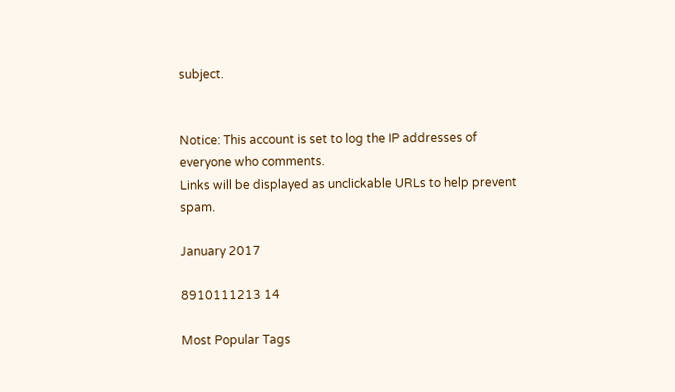subject.


Notice: This account is set to log the IP addresses of everyone who comments.
Links will be displayed as unclickable URLs to help prevent spam.

January 2017

8910111213 14

Most Popular Tags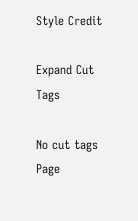Style Credit

Expand Cut Tags

No cut tags
Page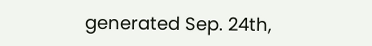generated Sep. 24th,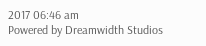2017 06:46 am
Powered by Dreamwidth Studios